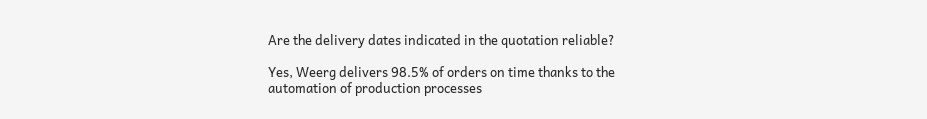Are the delivery dates indicated in the quotation reliable?

Yes, Weerg delivers 98.5% of orders on time thanks to the automation of production processes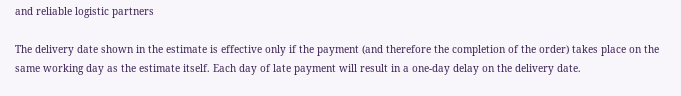and reliable logistic partners

The delivery date shown in the estimate is effective only if the payment (and therefore the completion of the order) takes place on the same working day as the estimate itself. Each day of late payment will result in a one-day delay on the delivery date.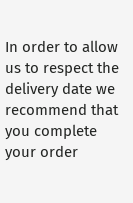In order to allow us to respect the delivery date we recommend that you complete your order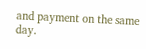and payment on the same day.